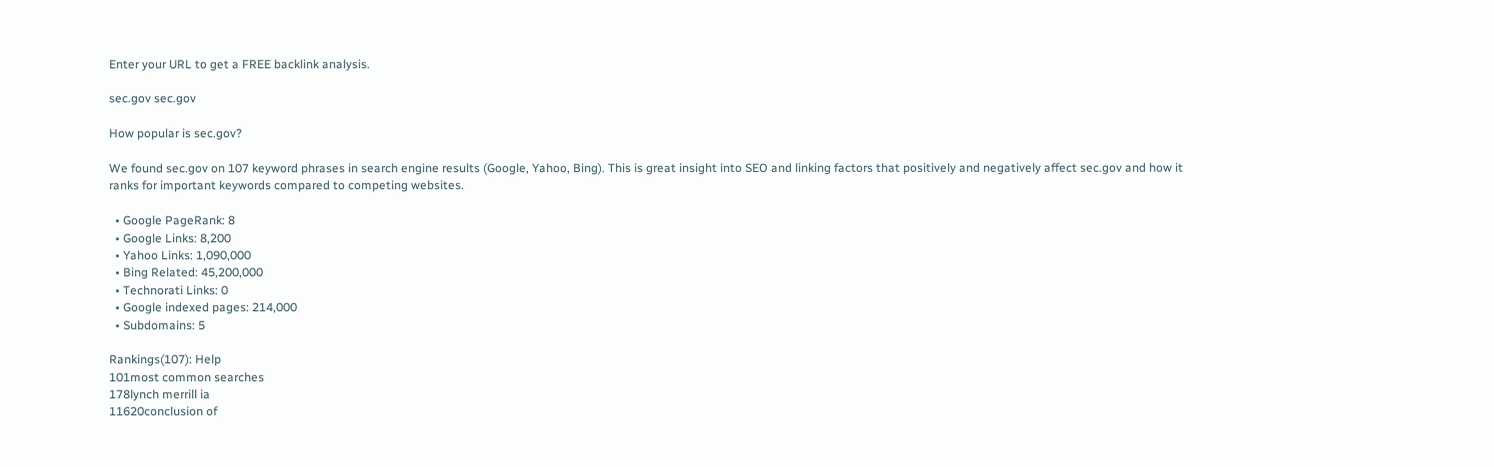Enter your URL to get a FREE backlink analysis.

sec.gov sec.gov

How popular is sec.gov?

We found sec.gov on 107 keyword phrases in search engine results (Google, Yahoo, Bing). This is great insight into SEO and linking factors that positively and negatively affect sec.gov and how it ranks for important keywords compared to competing websites.

  • Google PageRank: 8
  • Google Links: 8,200
  • Yahoo Links: 1,090,000
  • Bing Related: 45,200,000
  • Technorati Links: 0
  • Google indexed pages: 214,000
  • Subdomains: 5

Rankings(107): Help
101most common searches
178lynch merrill ia
11620conclusion of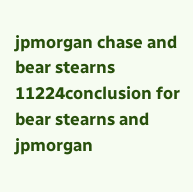jpmorgan chase and bear stearns
11224conclusion for bear stearns and jpmorgan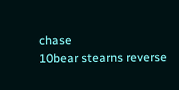chase
10bear stearns reverse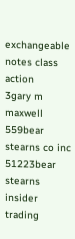exchangeable notes class action
3gary m maxwell
559bear stearns co inc
51223bear stearns insider trading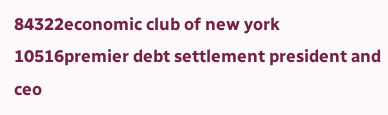84322economic club of new york
10516premier debt settlement president and ceo